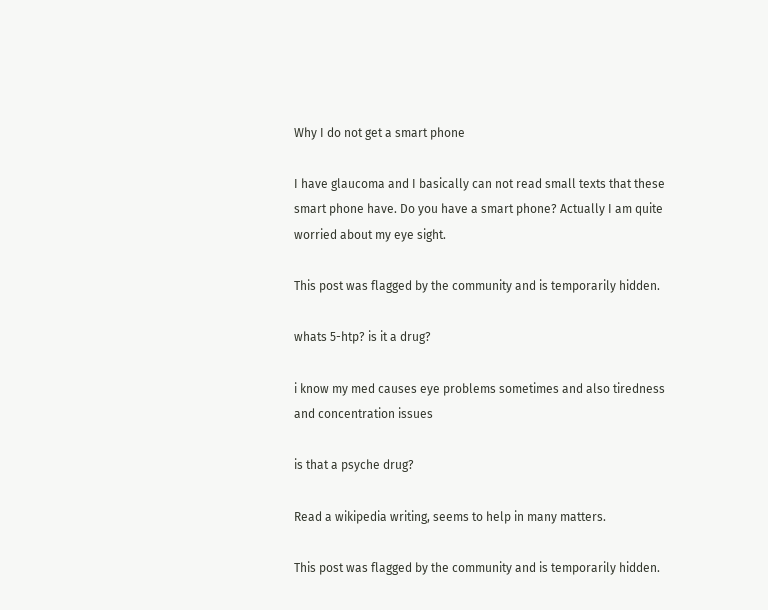Why I do not get a smart phone

I have glaucoma and I basically can not read small texts that these smart phone have. Do you have a smart phone? Actually I am quite worried about my eye sight.

This post was flagged by the community and is temporarily hidden.

whats 5-htp? is it a drug?

i know my med causes eye problems sometimes and also tiredness and concentration issues

is that a psyche drug?

Read a wikipedia writing, seems to help in many matters.

This post was flagged by the community and is temporarily hidden.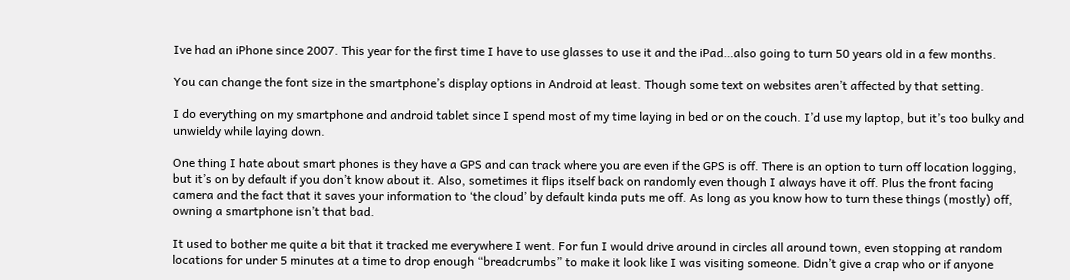Ive had an iPhone since 2007. This year for the first time I have to use glasses to use it and the iPad…also going to turn 50 years old in a few months.

You can change the font size in the smartphone’s display options in Android at least. Though some text on websites aren’t affected by that setting.

I do everything on my smartphone and android tablet since I spend most of my time laying in bed or on the couch. I’d use my laptop, but it’s too bulky and unwieldy while laying down.

One thing I hate about smart phones is they have a GPS and can track where you are even if the GPS is off. There is an option to turn off location logging, but it’s on by default if you don’t know about it. Also, sometimes it flips itself back on randomly even though I always have it off. Plus the front facing camera and the fact that it saves your information to ‘the cloud’ by default kinda puts me off. As long as you know how to turn these things (mostly) off, owning a smartphone isn’t that bad.

It used to bother me quite a bit that it tracked me everywhere I went. For fun I would drive around in circles all around town, even stopping at random locations for under 5 minutes at a time to drop enough “breadcrumbs” to make it look like I was visiting someone. Didn’t give a crap who or if anyone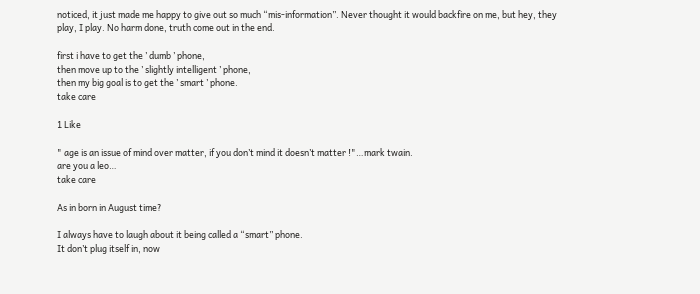noticed, it just made me happy to give out so much “mis-information”. Never thought it would backfire on me, but hey, they play, I play. No harm done, truth come out in the end.

first i have to get the ’ dumb ’ phone,
then move up to the ’ slightly intelligent ’ phone,
then my big goal is to get the ’ smart ’ phone.
take care

1 Like

" age is an issue of mind over matter, if you don’t mind it doesn’t matter !"…mark twain.
are you a leo…
take care

As in born in August time?

I always have to laugh about it being called a “smart” phone.
It don’t plug itself in, now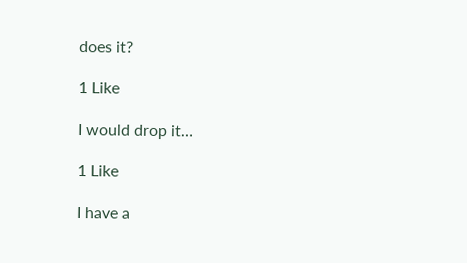does it?

1 Like

I would drop it…

1 Like

I have a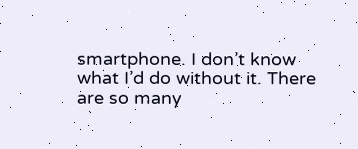smartphone. I don’t know what I’d do without it. There are so many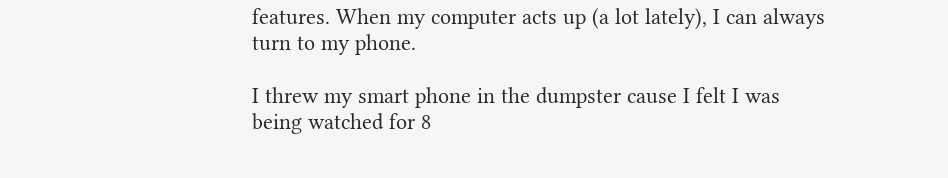features. When my computer acts up (a lot lately), I can always turn to my phone.

I threw my smart phone in the dumpster cause I felt I was being watched for 8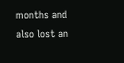months and also lost an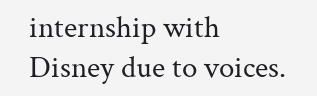internship with Disney due to voices.